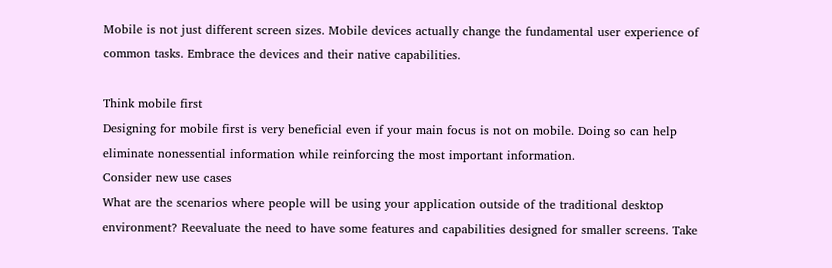Mobile is not just different screen sizes. Mobile devices actually change the fundamental user experience of common tasks. Embrace the devices and their native capabilities.

Think mobile first
Designing for mobile first is very beneficial even if your main focus is not on mobile. Doing so can help eliminate nonessential information while reinforcing the most important information.
Consider new use cases
What are the scenarios where people will be using your application outside of the traditional desktop environment? Reevaluate the need to have some features and capabilities designed for smaller screens. Take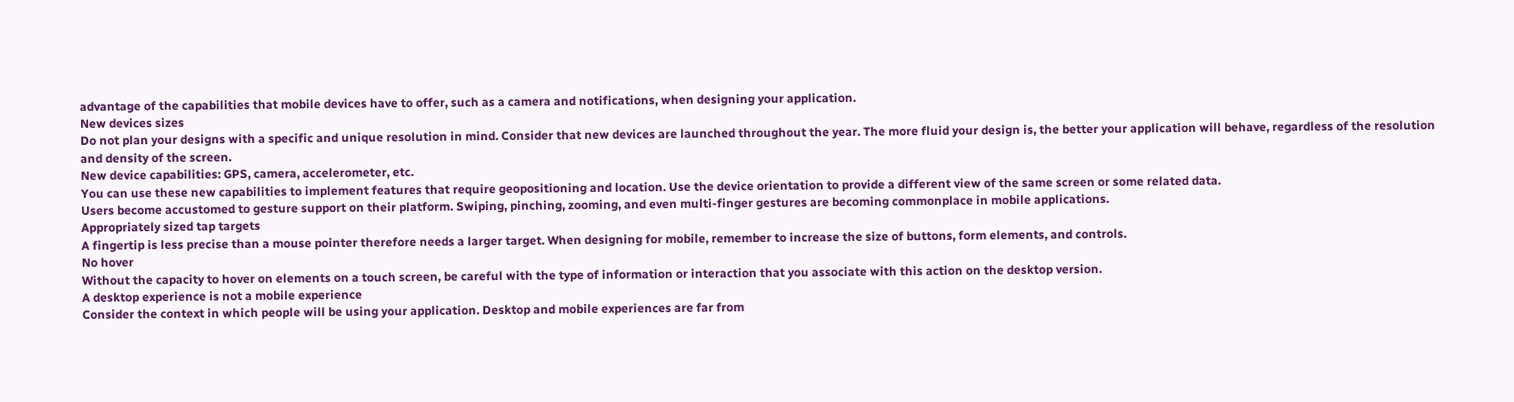advantage of the capabilities that mobile devices have to offer, such as a camera and notifications, when designing your application.
New devices sizes
Do not plan your designs with a specific and unique resolution in mind. Consider that new devices are launched throughout the year. The more fluid your design is, the better your application will behave, regardless of the resolution and density of the screen.
New device capabilities: GPS, camera, accelerometer, etc.
You can use these new capabilities to implement features that require geopositioning and location. Use the device orientation to provide a different view of the same screen or some related data.
Users become accustomed to gesture support on their platform. Swiping, pinching, zooming, and even multi-finger gestures are becoming commonplace in mobile applications.
Appropriately sized tap targets
A fingertip is less precise than a mouse pointer therefore needs a larger target. When designing for mobile, remember to increase the size of buttons, form elements, and controls.
No hover
Without the capacity to hover on elements on a touch screen, be careful with the type of information or interaction that you associate with this action on the desktop version.
A desktop experience is not a mobile experience
Consider the context in which people will be using your application. Desktop and mobile experiences are far from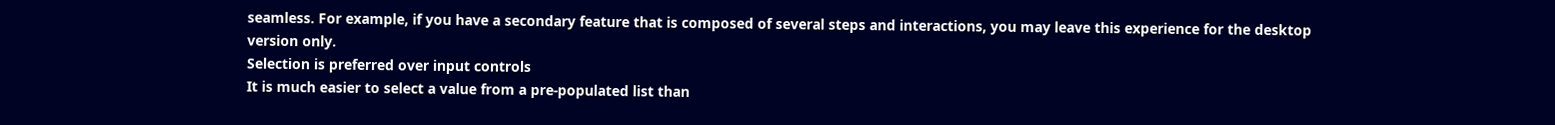seamless. For example, if you have a secondary feature that is composed of several steps and interactions, you may leave this experience for the desktop version only.
Selection is preferred over input controls
It is much easier to select a value from a pre-populated list than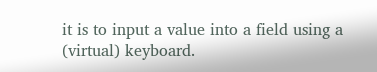it is to input a value into a field using a (virtual) keyboard.